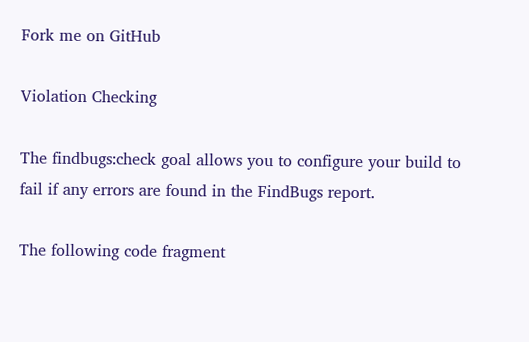Fork me on GitHub

Violation Checking

The findbugs:check goal allows you to configure your build to fail if any errors are found in the FindBugs report.

The following code fragment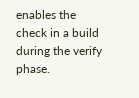enables the check in a build during the verify phase.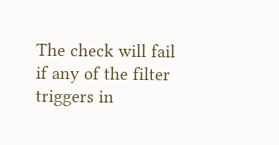The check will fail if any of the filter triggers in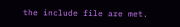the include file are met.